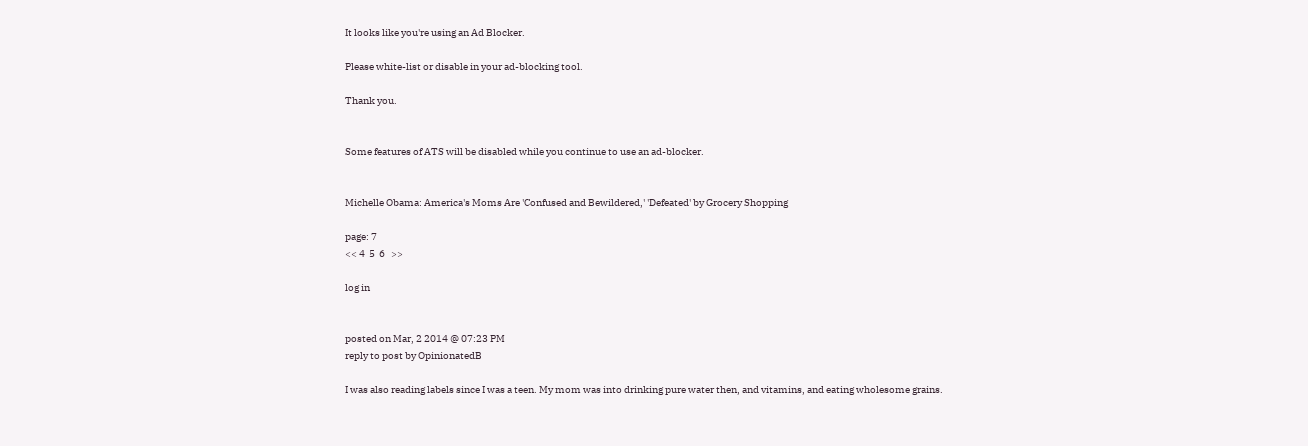It looks like you're using an Ad Blocker.

Please white-list or disable in your ad-blocking tool.

Thank you.


Some features of ATS will be disabled while you continue to use an ad-blocker.


Michelle Obama: America's Moms Are 'Confused and Bewildered,' 'Defeated' by Grocery Shopping

page: 7
<< 4  5  6   >>

log in


posted on Mar, 2 2014 @ 07:23 PM
reply to post by OpinionatedB

I was also reading labels since I was a teen. My mom was into drinking pure water then, and vitamins, and eating wholesome grains.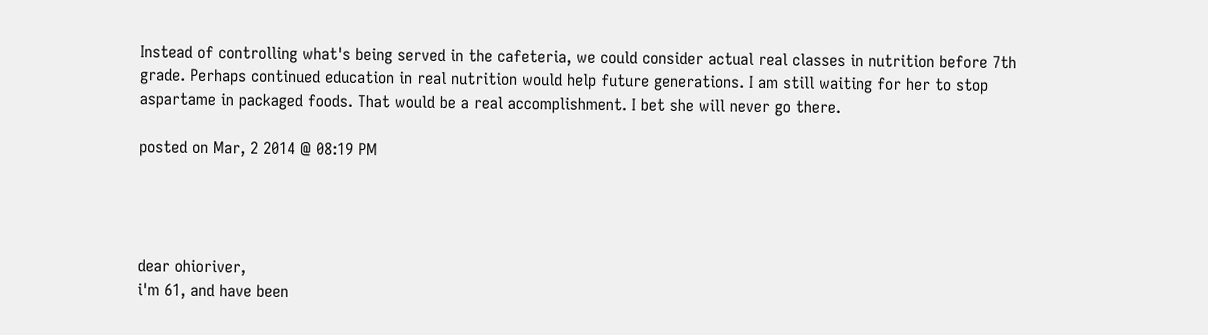Instead of controlling what's being served in the cafeteria, we could consider actual real classes in nutrition before 7th grade. Perhaps continued education in real nutrition would help future generations. I am still waiting for her to stop aspartame in packaged foods. That would be a real accomplishment. I bet she will never go there.

posted on Mar, 2 2014 @ 08:19 PM




dear ohioriver,
i'm 61, and have been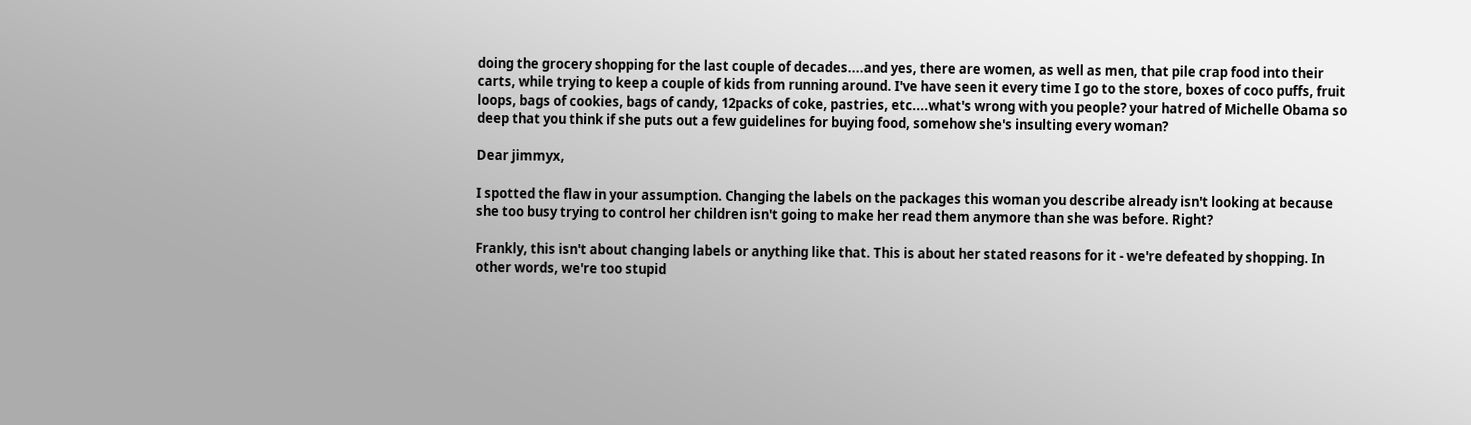doing the grocery shopping for the last couple of decades....and yes, there are women, as well as men, that pile crap food into their carts, while trying to keep a couple of kids from running around. I've have seen it every time I go to the store, boxes of coco puffs, fruit loops, bags of cookies, bags of candy, 12packs of coke, pastries, etc....what's wrong with you people? your hatred of Michelle Obama so deep that you think if she puts out a few guidelines for buying food, somehow she's insulting every woman?

Dear jimmyx,

I spotted the flaw in your assumption. Changing the labels on the packages this woman you describe already isn't looking at because she too busy trying to control her children isn't going to make her read them anymore than she was before. Right?

Frankly, this isn't about changing labels or anything like that. This is about her stated reasons for it - we're defeated by shopping. In other words, we're too stupid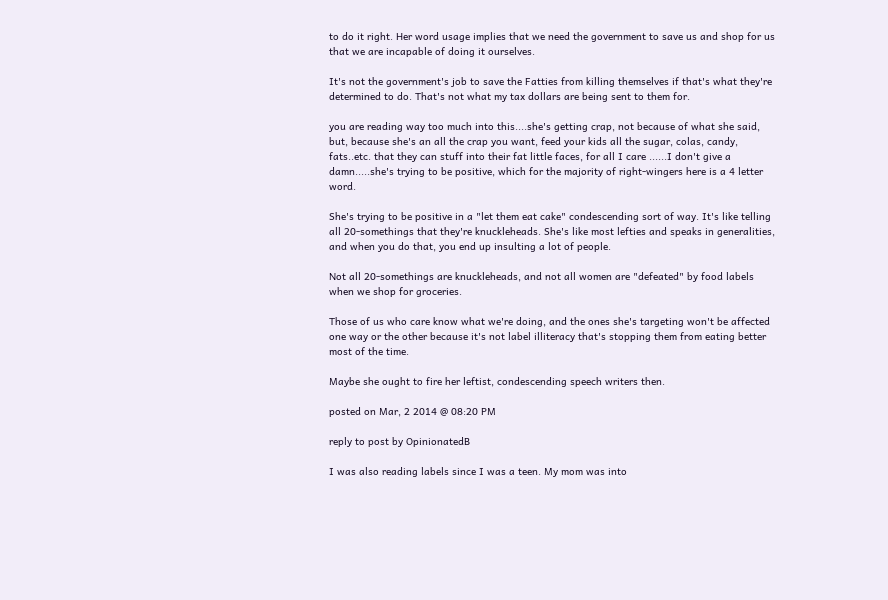to do it right. Her word usage implies that we need the government to save us and shop for us that we are incapable of doing it ourselves.

It's not the government's job to save the Fatties from killing themselves if that's what they're determined to do. That's not what my tax dollars are being sent to them for.

you are reading way too much into this....she's getting crap, not because of what she said, but, because she's an all the crap you want, feed your kids all the sugar, colas, candy, fats..etc. that they can stuff into their fat little faces, for all I care ......I don't give a damn.....she's trying to be positive, which for the majority of right-wingers here is a 4 letter word.

She's trying to be positive in a "let them eat cake" condescending sort of way. It's like telling all 20-somethings that they're knuckleheads. She's like most lefties and speaks in generalities, and when you do that, you end up insulting a lot of people.

Not all 20-somethings are knuckleheads, and not all women are "defeated" by food labels when we shop for groceries.

Those of us who care know what we're doing, and the ones she's targeting won't be affected one way or the other because it's not label illiteracy that's stopping them from eating better most of the time.

Maybe she ought to fire her leftist, condescending speech writers then.

posted on Mar, 2 2014 @ 08:20 PM

reply to post by OpinionatedB

I was also reading labels since I was a teen. My mom was into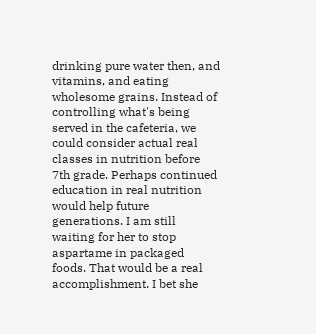drinking pure water then, and vitamins, and eating wholesome grains. Instead of controlling what's being served in the cafeteria, we could consider actual real classes in nutrition before 7th grade. Perhaps continued education in real nutrition would help future generations. I am still waiting for her to stop aspartame in packaged foods. That would be a real accomplishment. I bet she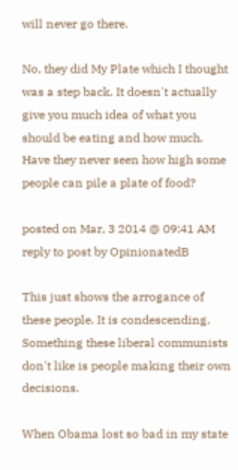will never go there.

No, they did My Plate which I thought was a step back. It doesn't actually give you much idea of what you should be eating and how much. Have they never seen how high some people can pile a plate of food?

posted on Mar, 3 2014 @ 09:41 AM
reply to post by OpinionatedB

This just shows the arrogance of these people. It is condescending. Something these liberal communists don't like is people making their own decisions.

When Obama lost so bad in my state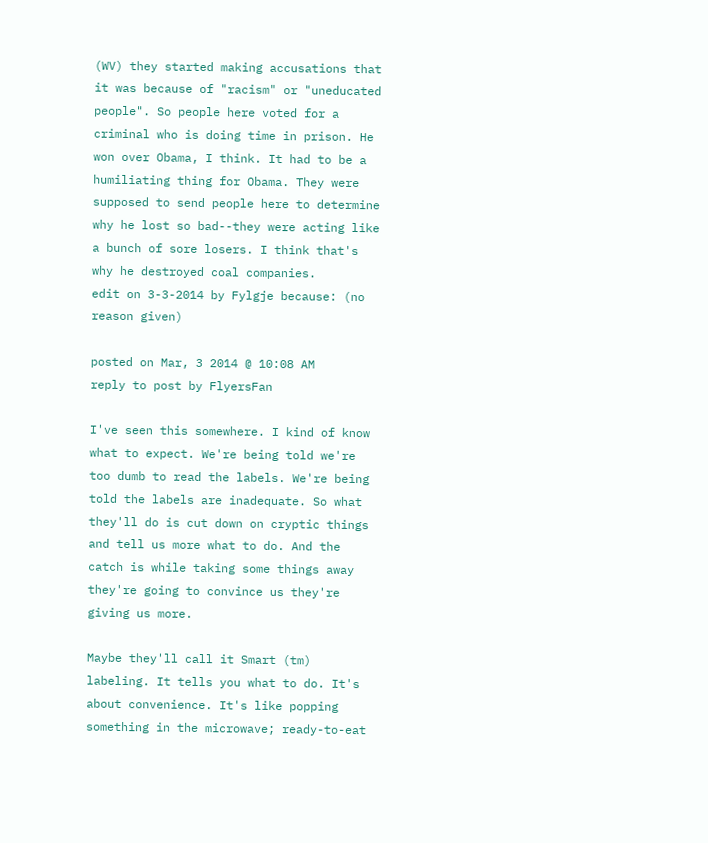(WV) they started making accusations that it was because of "racism" or "uneducated people". So people here voted for a criminal who is doing time in prison. He won over Obama, I think. It had to be a humiliating thing for Obama. They were supposed to send people here to determine why he lost so bad--they were acting like a bunch of sore losers. I think that's why he destroyed coal companies.
edit on 3-3-2014 by Fylgje because: (no reason given)

posted on Mar, 3 2014 @ 10:08 AM
reply to post by FlyersFan

I've seen this somewhere. I kind of know what to expect. We're being told we're too dumb to read the labels. We're being told the labels are inadequate. So what they'll do is cut down on cryptic things and tell us more what to do. And the catch is while taking some things away they're going to convince us they're giving us more.

Maybe they'll call it Smart (tm) labeling. It tells you what to do. It's about convenience. It's like popping something in the microwave; ready-to-eat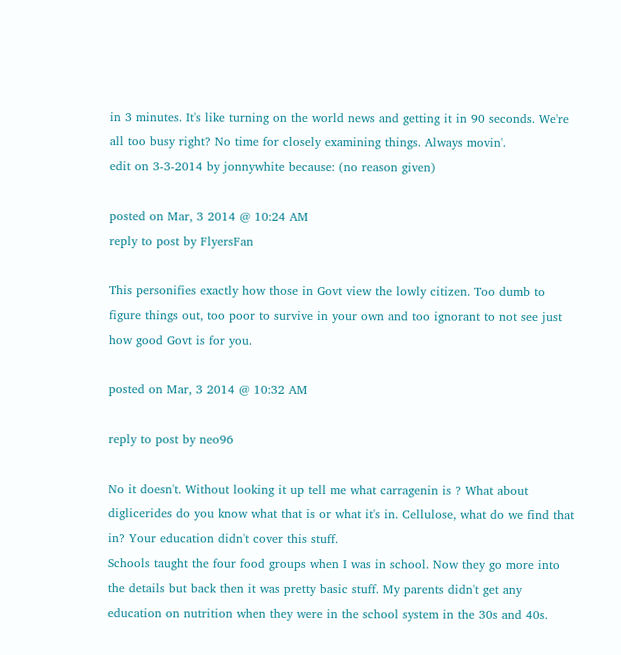in 3 minutes. It's like turning on the world news and getting it in 90 seconds. We're all too busy right? No time for closely examining things. Always movin'.
edit on 3-3-2014 by jonnywhite because: (no reason given)

posted on Mar, 3 2014 @ 10:24 AM
reply to post by FlyersFan

This personifies exactly how those in Govt view the lowly citizen. Too dumb to figure things out, too poor to survive in your own and too ignorant to not see just how good Govt is for you.

posted on Mar, 3 2014 @ 10:32 AM

reply to post by neo96

No it doesn't. Without looking it up tell me what carragenin is ? What about diglicerides do you know what that is or what it's in. Cellulose, what do we find that in? Your education didn't cover this stuff.
Schools taught the four food groups when I was in school. Now they go more into the details but back then it was pretty basic stuff. My parents didn't get any education on nutrition when they were in the school system in the 30s and 40s.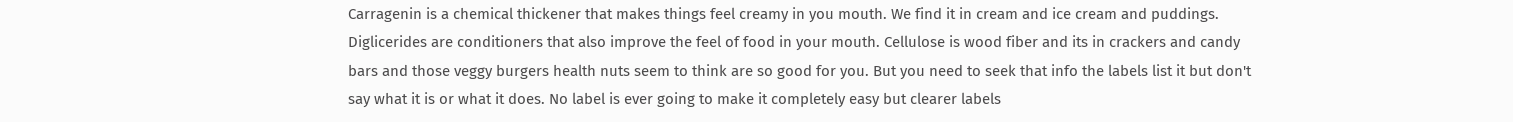Carragenin is a chemical thickener that makes things feel creamy in you mouth. We find it in cream and ice cream and puddings. Diglicerides are conditioners that also improve the feel of food in your mouth. Cellulose is wood fiber and its in crackers and candy bars and those veggy burgers health nuts seem to think are so good for you. But you need to seek that info the labels list it but don't say what it is or what it does. No label is ever going to make it completely easy but clearer labels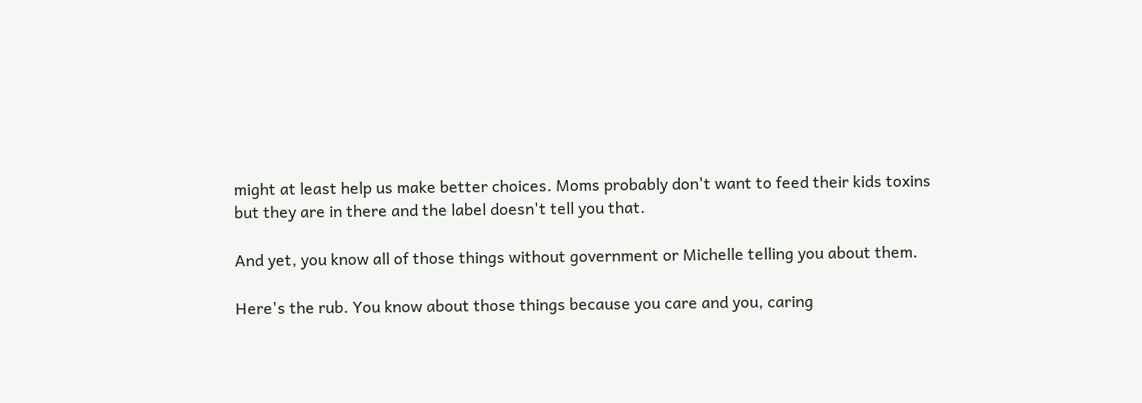might at least help us make better choices. Moms probably don't want to feed their kids toxins but they are in there and the label doesn't tell you that.

And yet, you know all of those things without government or Michelle telling you about them.

Here's the rub. You know about those things because you care and you, caring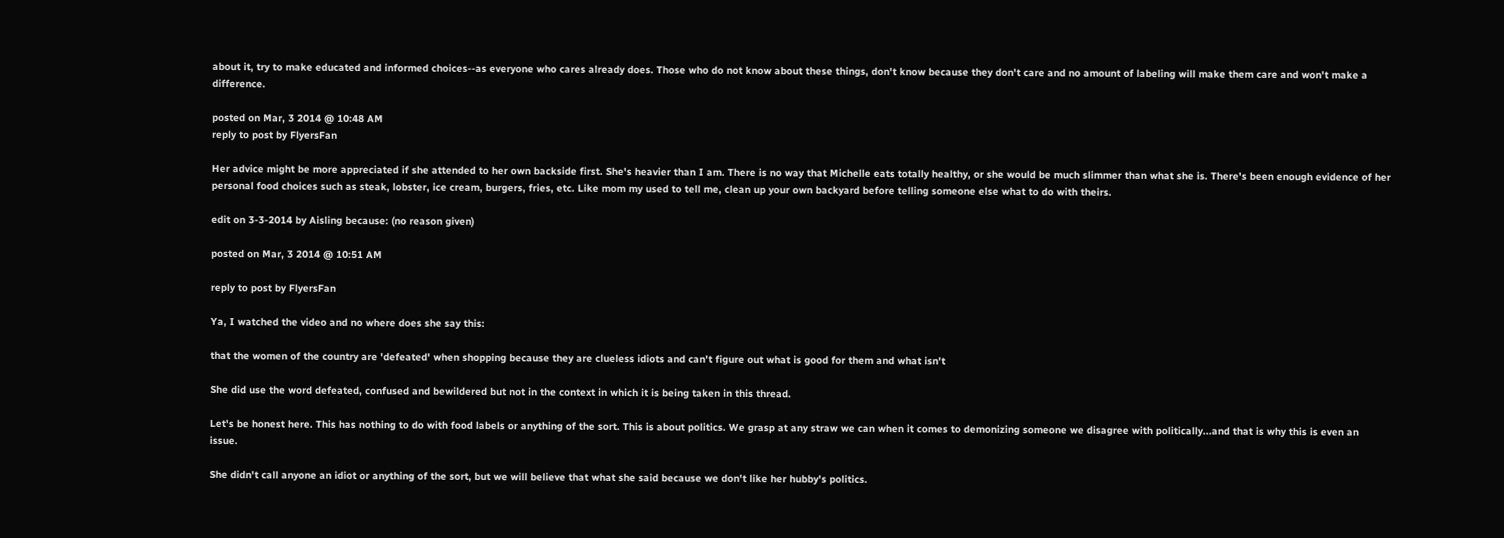about it, try to make educated and informed choices--as everyone who cares already does. Those who do not know about these things, don't know because they don't care and no amount of labeling will make them care and won't make a difference.

posted on Mar, 3 2014 @ 10:48 AM
reply to post by FlyersFan

Her advice might be more appreciated if she attended to her own backside first. She's heavier than I am. There is no way that Michelle eats totally healthy, or she would be much slimmer than what she is. There's been enough evidence of her personal food choices such as steak, lobster, ice cream, burgers, fries, etc. Like mom my used to tell me, clean up your own backyard before telling someone else what to do with theirs.

edit on 3-3-2014 by Aisling because: (no reason given)

posted on Mar, 3 2014 @ 10:51 AM

reply to post by FlyersFan

Ya, I watched the video and no where does she say this:

that the women of the country are 'defeated' when shopping because they are clueless idiots and can't figure out what is good for them and what isn't

She did use the word defeated, confused and bewildered but not in the context in which it is being taken in this thread.

Let's be honest here. This has nothing to do with food labels or anything of the sort. This is about politics. We grasp at any straw we can when it comes to demonizing someone we disagree with politically...and that is why this is even an issue.

She didn't call anyone an idiot or anything of the sort, but we will believe that what she said because we don't like her hubby's politics.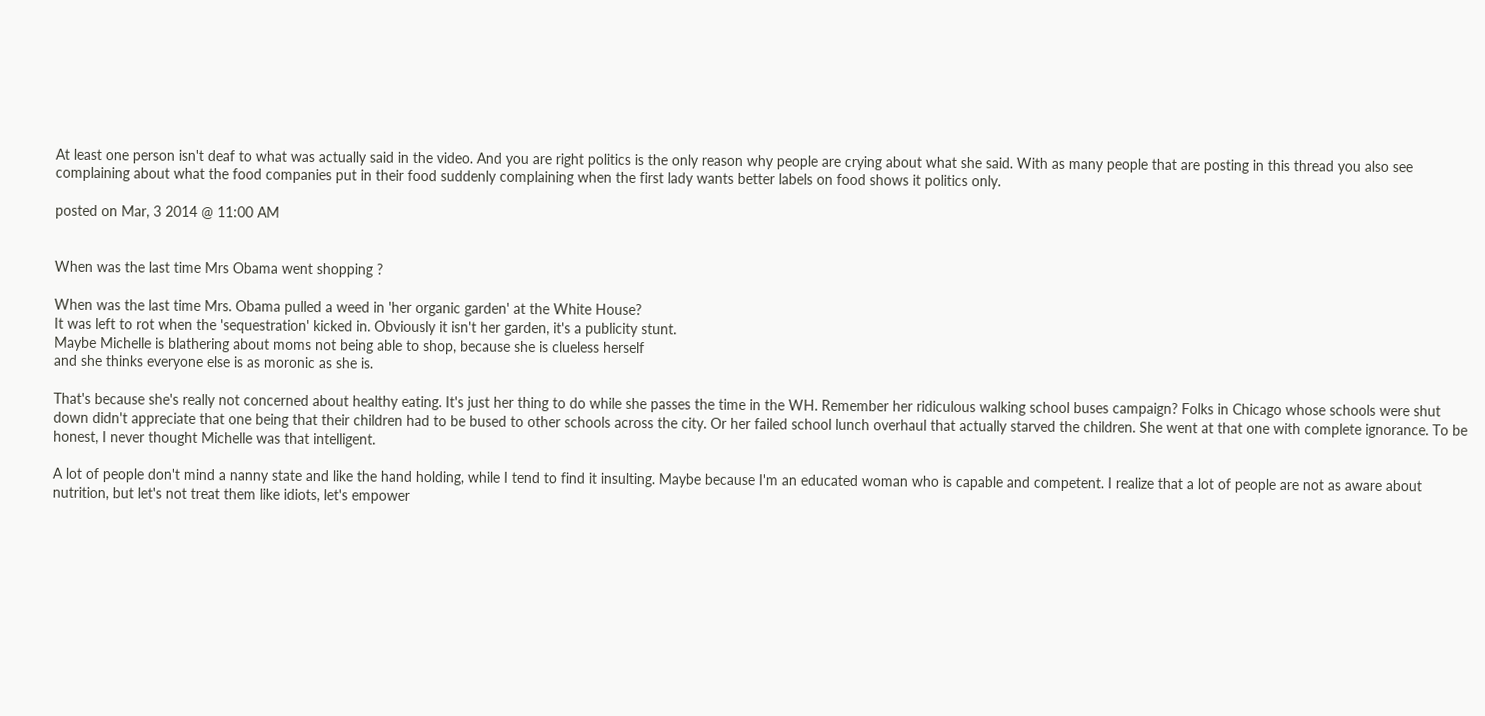At least one person isn't deaf to what was actually said in the video. And you are right politics is the only reason why people are crying about what she said. With as many people that are posting in this thread you also see complaining about what the food companies put in their food suddenly complaining when the first lady wants better labels on food shows it politics only.

posted on Mar, 3 2014 @ 11:00 AM


When was the last time Mrs Obama went shopping ?

When was the last time Mrs. Obama pulled a weed in 'her organic garden' at the White House?
It was left to rot when the 'sequestration' kicked in. Obviously it isn't her garden, it's a publicity stunt.
Maybe Michelle is blathering about moms not being able to shop, because she is clueless herself
and she thinks everyone else is as moronic as she is.

That's because she's really not concerned about healthy eating. It's just her thing to do while she passes the time in the WH. Remember her ridiculous walking school buses campaign? Folks in Chicago whose schools were shut down didn't appreciate that one being that their children had to be bused to other schools across the city. Or her failed school lunch overhaul that actually starved the children. She went at that one with complete ignorance. To be honest, I never thought Michelle was that intelligent.

A lot of people don't mind a nanny state and like the hand holding, while I tend to find it insulting. Maybe because I'm an educated woman who is capable and competent. I realize that a lot of people are not as aware about nutrition, but let's not treat them like idiots, let's empower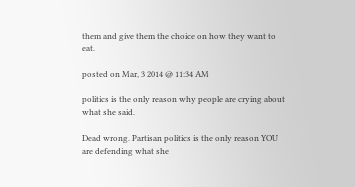them and give them the choice on how they want to eat.

posted on Mar, 3 2014 @ 11:34 AM

politics is the only reason why people are crying about what she said.

Dead wrong. Partisan politics is the only reason YOU are defending what she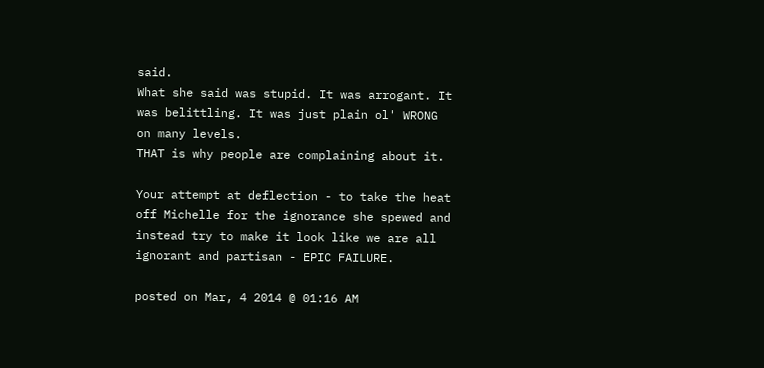said.
What she said was stupid. It was arrogant. It was belittling. It was just plain ol' WRONG on many levels.
THAT is why people are complaining about it.

Your attempt at deflection - to take the heat off Michelle for the ignorance she spewed and instead try to make it look like we are all ignorant and partisan - EPIC FAILURE.

posted on Mar, 4 2014 @ 01:16 AM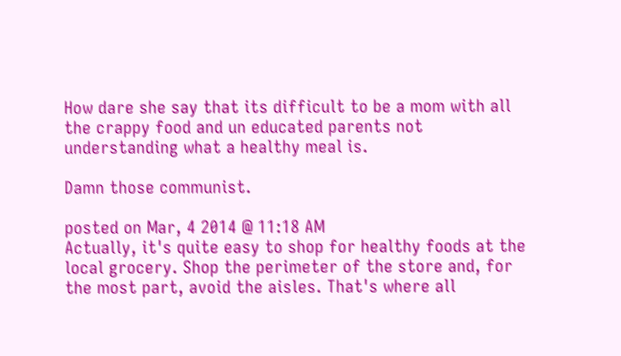How dare she say that its difficult to be a mom with all the crappy food and un educated parents not understanding what a healthy meal is.

Damn those communist.

posted on Mar, 4 2014 @ 11:18 AM
Actually, it's quite easy to shop for healthy foods at the local grocery. Shop the perimeter of the store and, for the most part, avoid the aisles. That's where all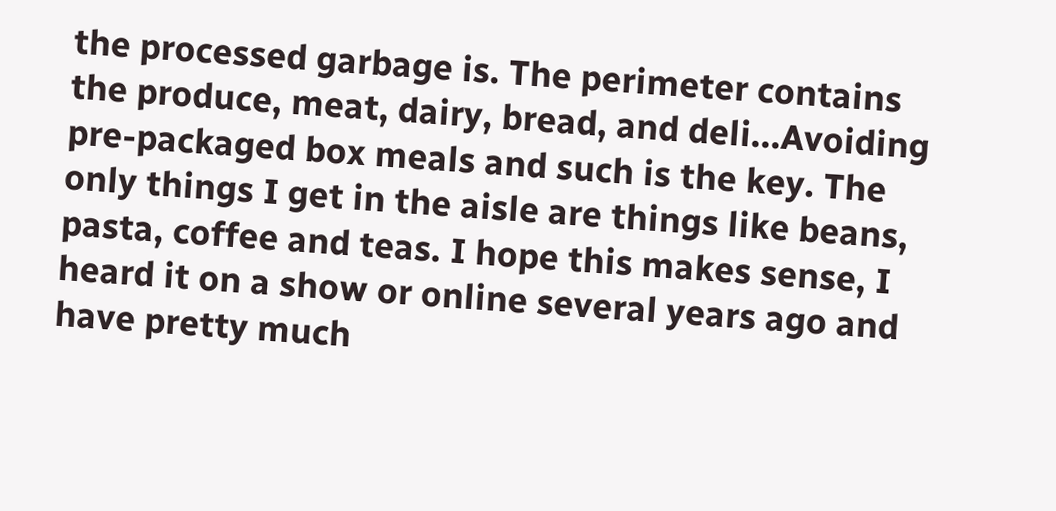the processed garbage is. The perimeter contains the produce, meat, dairy, bread, and deli...Avoiding pre-packaged box meals and such is the key. The only things I get in the aisle are things like beans, pasta, coffee and teas. I hope this makes sense, I heard it on a show or online several years ago and have pretty much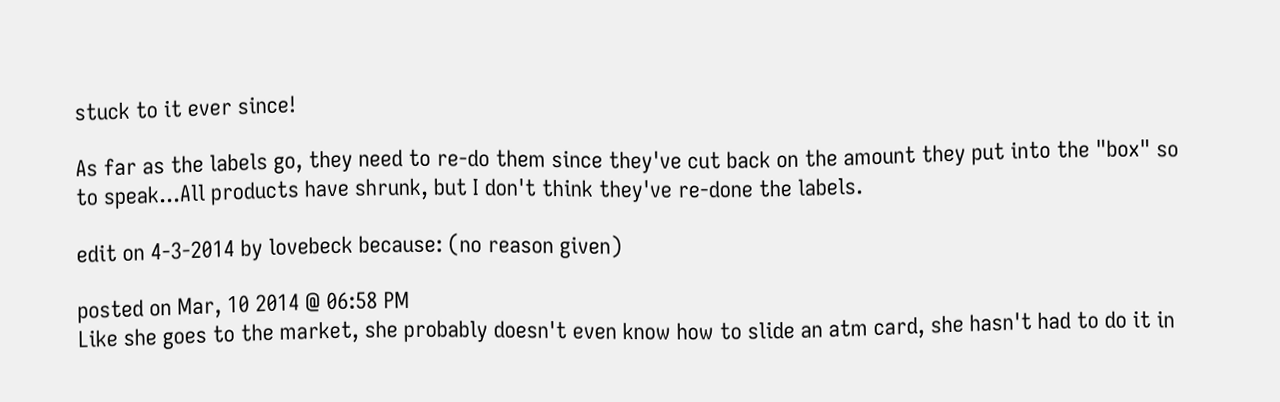stuck to it ever since!

As far as the labels go, they need to re-do them since they've cut back on the amount they put into the "box" so to speak...All products have shrunk, but I don't think they've re-done the labels.

edit on 4-3-2014 by lovebeck because: (no reason given)

posted on Mar, 10 2014 @ 06:58 PM
Like she goes to the market, she probably doesn't even know how to slide an atm card, she hasn't had to do it in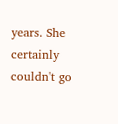years. She certainly couldn't go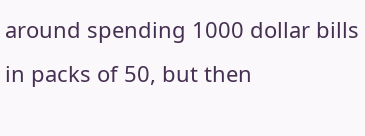around spending 1000 dollar bills in packs of 50, but then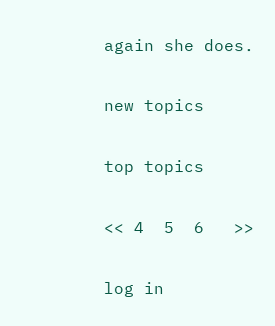again she does.

new topics

top topics

<< 4  5  6   >>

log in